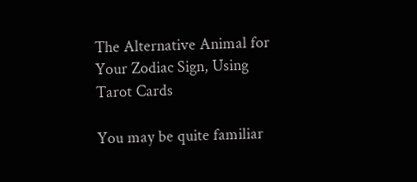The Alternative Animal for Your Zodiac Sign, Using Tarot Cards

You may be quite familiar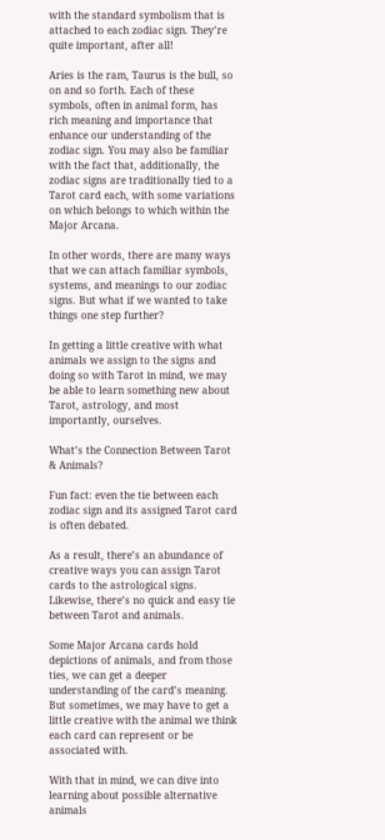with the standard symbolism that is attached to each zodiac sign. They’re quite important, after all!

Aries is the ram, Taurus is the bull, so on and so forth. Each of these symbols, often in animal form, has rich meaning and importance that enhance our understanding of the zodiac sign. You may also be familiar with the fact that, additionally, the zodiac signs are traditionally tied to a Tarot card each, with some variations on which belongs to which within the Major Arcana.

In other words, there are many ways that we can attach familiar symbols, systems, and meanings to our zodiac signs. But what if we wanted to take things one step further?

In getting a little creative with what animals we assign to the signs and doing so with Tarot in mind, we may be able to learn something new about Tarot, astrology, and most importantly, ourselves.

What’s the Connection Between Tarot & Animals?

Fun fact: even the tie between each zodiac sign and its assigned Tarot card is often debated.

As a result, there’s an abundance of creative ways you can assign Tarot cards to the astrological signs. Likewise, there’s no quick and easy tie between Tarot and animals.

Some Major Arcana cards hold depictions of animals, and from those ties, we can get a deeper understanding of the card’s meaning. But sometimes, we may have to get a little creative with the animal we think each card can represent or be associated with.

With that in mind, we can dive into learning about possible alternative animals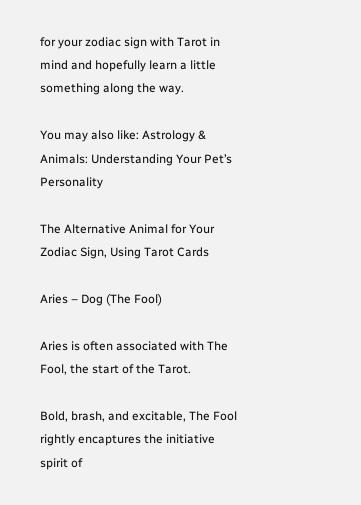for your zodiac sign with Tarot in mind and hopefully learn a little something along the way.

You may also like: Astrology & Animals: Understanding Your Pet’s Personality

The Alternative Animal for Your Zodiac Sign, Using Tarot Cards

Aries – Dog (The Fool)

Aries is often associated with The Fool, the start of the Tarot.

Bold, brash, and excitable, The Fool rightly encaptures the initiative spirit of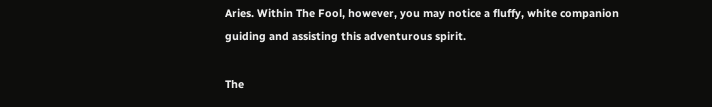Aries. Within The Fool, however, you may notice a fluffy, white companion guiding and assisting this adventurous spirit.

The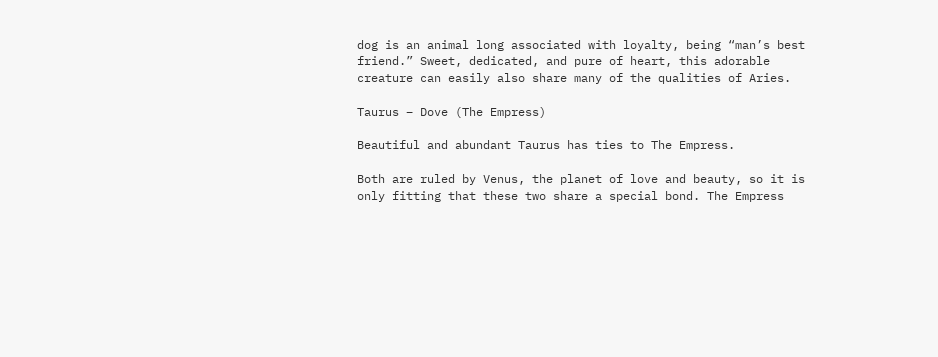dog is an animal long associated with loyalty, being “man’s best friend.” Sweet, dedicated, and pure of heart, this adorable creature can easily also share many of the qualities of Aries.

Taurus – Dove (The Empress)

Beautiful and abundant Taurus has ties to The Empress.

Both are ruled by Venus, the planet of love and beauty, so it is only fitting that these two share a special bond. The Empress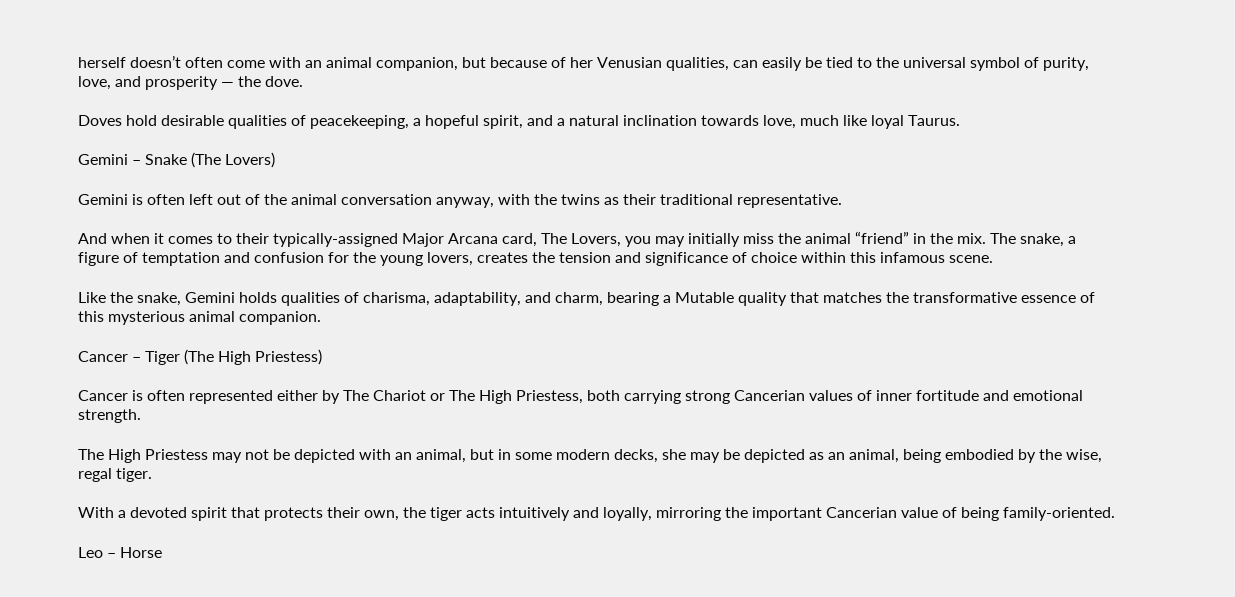herself doesn’t often come with an animal companion, but because of her Venusian qualities, can easily be tied to the universal symbol of purity, love, and prosperity — the dove.

Doves hold desirable qualities of peacekeeping, a hopeful spirit, and a natural inclination towards love, much like loyal Taurus.

Gemini – Snake (The Lovers)

Gemini is often left out of the animal conversation anyway, with the twins as their traditional representative.

And when it comes to their typically-assigned Major Arcana card, The Lovers, you may initially miss the animal “friend” in the mix. The snake, a figure of temptation and confusion for the young lovers, creates the tension and significance of choice within this infamous scene.

Like the snake, Gemini holds qualities of charisma, adaptability, and charm, bearing a Mutable quality that matches the transformative essence of this mysterious animal companion.

Cancer – Tiger (The High Priestess)

Cancer is often represented either by The Chariot or The High Priestess, both carrying strong Cancerian values of inner fortitude and emotional strength.

The High Priestess may not be depicted with an animal, but in some modern decks, she may be depicted as an animal, being embodied by the wise, regal tiger.

With a devoted spirit that protects their own, the tiger acts intuitively and loyally, mirroring the important Cancerian value of being family-oriented.

Leo – Horse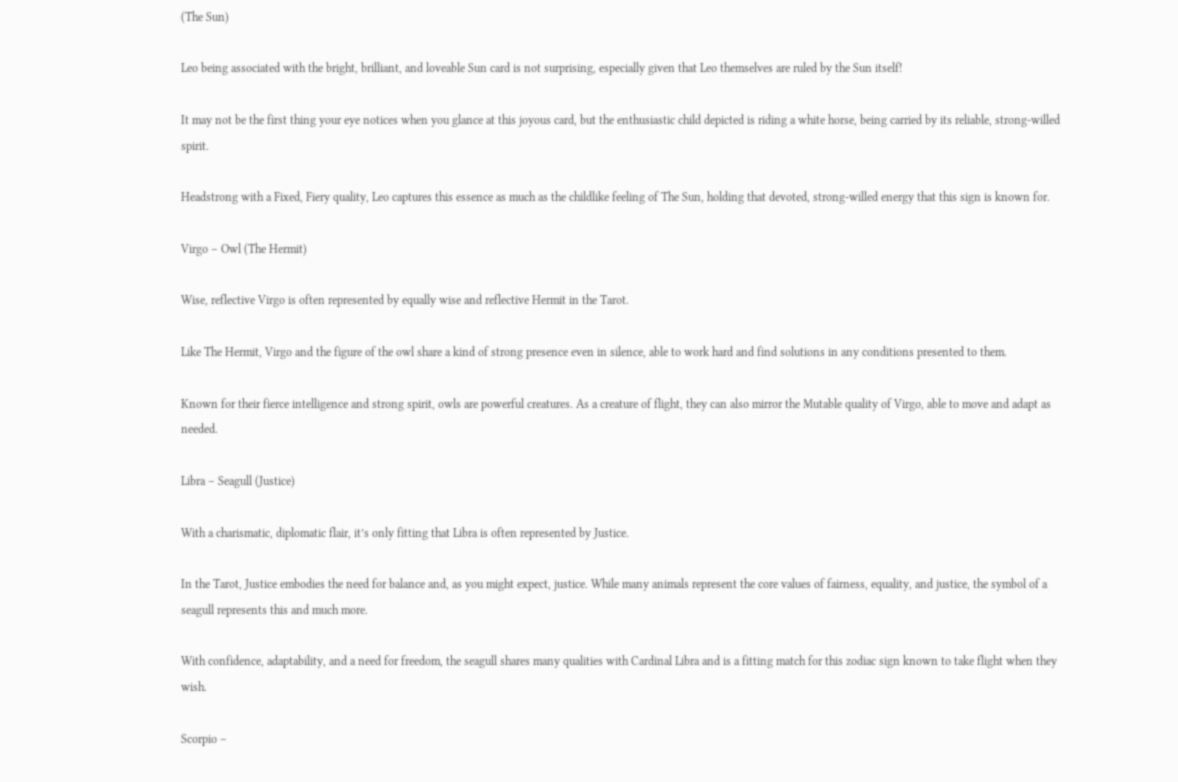(The Sun)

Leo being associated with the bright, brilliant, and loveable Sun card is not surprising, especially given that Leo themselves are ruled by the Sun itself!

It may not be the first thing your eye notices when you glance at this joyous card, but the enthusiastic child depicted is riding a white horse, being carried by its reliable, strong-willed spirit.

Headstrong with a Fixed, Fiery quality, Leo captures this essence as much as the childlike feeling of The Sun, holding that devoted, strong-willed energy that this sign is known for.

Virgo – Owl (The Hermit)

Wise, reflective Virgo is often represented by equally wise and reflective Hermit in the Tarot.

Like The Hermit, Virgo and the figure of the owl share a kind of strong presence even in silence, able to work hard and find solutions in any conditions presented to them.

Known for their fierce intelligence and strong spirit, owls are powerful creatures. As a creature of flight, they can also mirror the Mutable quality of Virgo, able to move and adapt as needed.

Libra – Seagull (Justice)

With a charismatic, diplomatic flair, it’s only fitting that Libra is often represented by Justice.

In the Tarot, Justice embodies the need for balance and, as you might expect, justice. While many animals represent the core values of fairness, equality, and justice, the symbol of a seagull represents this and much more.

With confidence, adaptability, and a need for freedom, the seagull shares many qualities with Cardinal Libra and is a fitting match for this zodiac sign known to take flight when they wish.

Scorpio –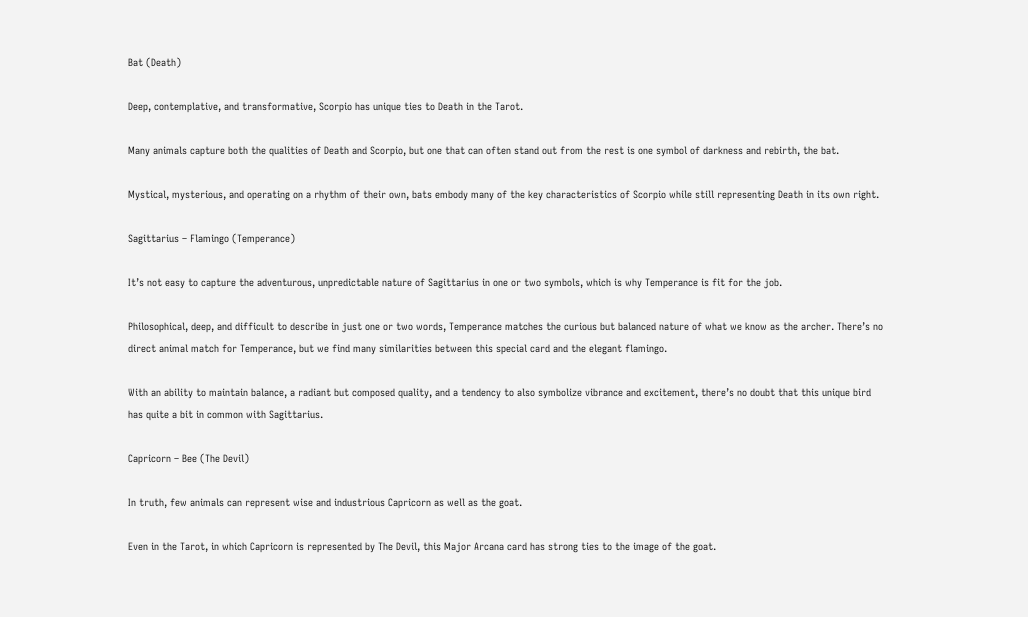Bat (Death)

Deep, contemplative, and transformative, Scorpio has unique ties to Death in the Tarot.

Many animals capture both the qualities of Death and Scorpio, but one that can often stand out from the rest is one symbol of darkness and rebirth, the bat.

Mystical, mysterious, and operating on a rhythm of their own, bats embody many of the key characteristics of Scorpio while still representing Death in its own right.

Sagittarius – Flamingo (Temperance)

It’s not easy to capture the adventurous, unpredictable nature of Sagittarius in one or two symbols, which is why Temperance is fit for the job.

Philosophical, deep, and difficult to describe in just one or two words, Temperance matches the curious but balanced nature of what we know as the archer. There’s no direct animal match for Temperance, but we find many similarities between this special card and the elegant flamingo.

With an ability to maintain balance, a radiant but composed quality, and a tendency to also symbolize vibrance and excitement, there’s no doubt that this unique bird has quite a bit in common with Sagittarius.

Capricorn – Bee (The Devil)

In truth, few animals can represent wise and industrious Capricorn as well as the goat.

Even in the Tarot, in which Capricorn is represented by The Devil, this Major Arcana card has strong ties to the image of the goat.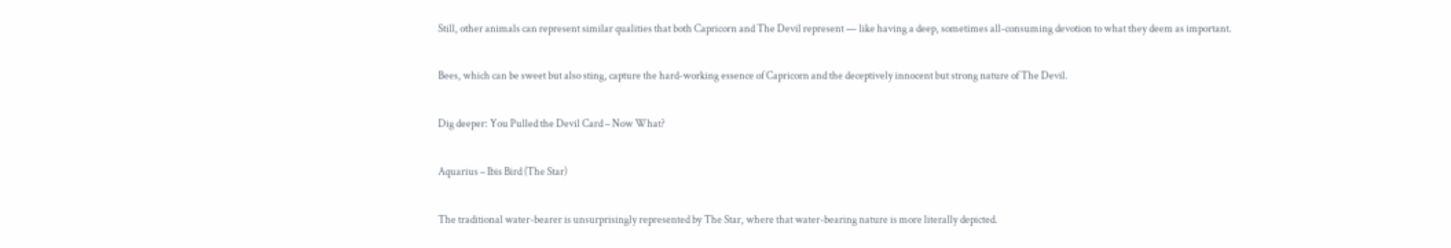Still, other animals can represent similar qualities that both Capricorn and The Devil represent — like having a deep, sometimes all-consuming devotion to what they deem as important.

Bees, which can be sweet but also sting, capture the hard-working essence of Capricorn and the deceptively innocent but strong nature of The Devil.

Dig deeper: You Pulled the Devil Card – Now What?

Aquarius – Ibis Bird (The Star)

The traditional water-bearer is unsurprisingly represented by The Star, where that water-bearing nature is more literally depicted.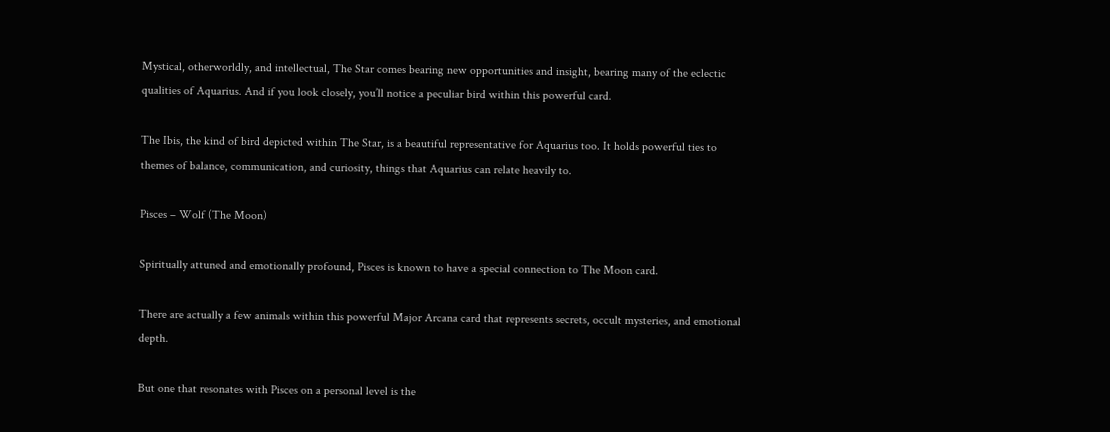Mystical, otherworldly, and intellectual, The Star comes bearing new opportunities and insight, bearing many of the eclectic qualities of Aquarius. And if you look closely, you’ll notice a peculiar bird within this powerful card.

The Ibis, the kind of bird depicted within The Star, is a beautiful representative for Aquarius too. It holds powerful ties to themes of balance, communication, and curiosity, things that Aquarius can relate heavily to.

Pisces – Wolf (The Moon)

Spiritually attuned and emotionally profound, Pisces is known to have a special connection to The Moon card.

There are actually a few animals within this powerful Major Arcana card that represents secrets, occult mysteries, and emotional depth.

But one that resonates with Pisces on a personal level is the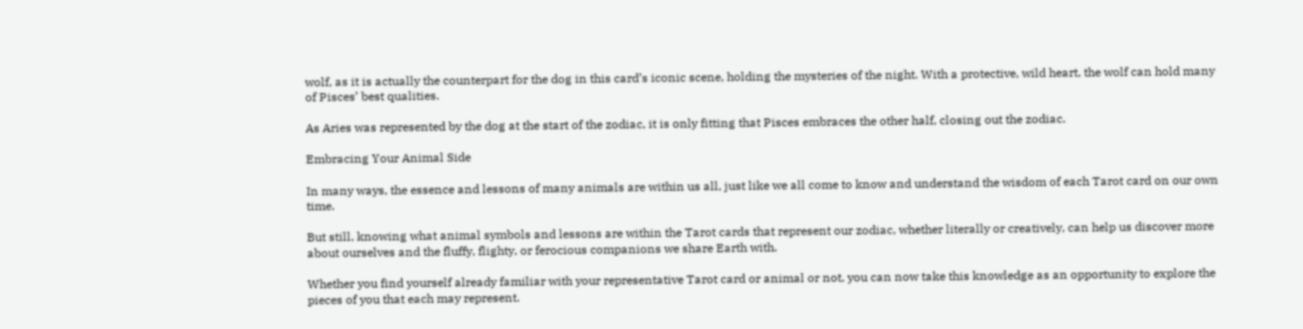wolf, as it is actually the counterpart for the dog in this card’s iconic scene, holding the mysteries of the night. With a protective, wild heart, the wolf can hold many of Pisces’ best qualities.

As Aries was represented by the dog at the start of the zodiac, it is only fitting that Pisces embraces the other half, closing out the zodiac.

Embracing Your Animal Side

In many ways, the essence and lessons of many animals are within us all, just like we all come to know and understand the wisdom of each Tarot card on our own time.

But still, knowing what animal symbols and lessons are within the Tarot cards that represent our zodiac, whether literally or creatively, can help us discover more about ourselves and the fluffy, flighty, or ferocious companions we share Earth with.

Whether you find yourself already familiar with your representative Tarot card or animal or not, you can now take this knowledge as an opportunity to explore the pieces of you that each may represent.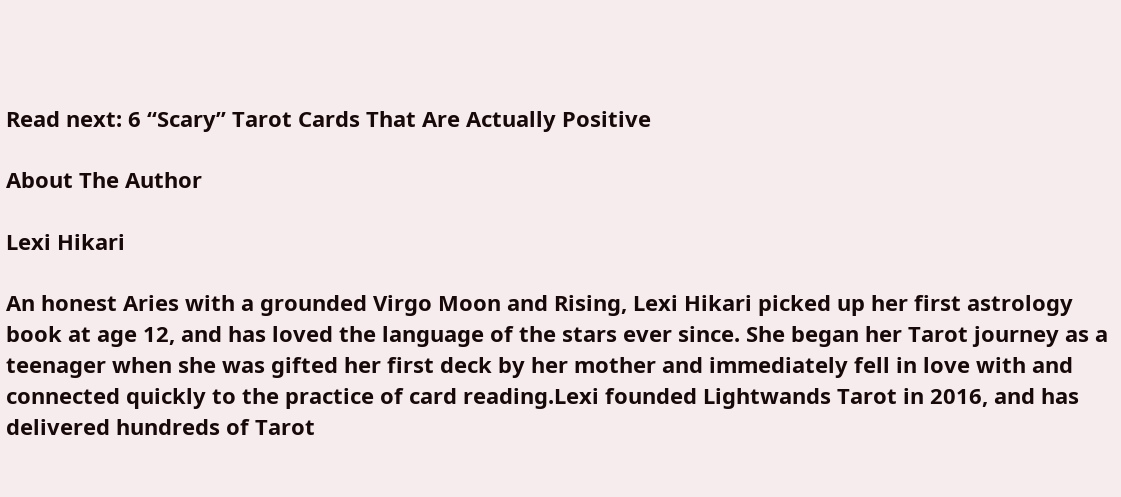Read next: 6 “Scary” Tarot Cards That Are Actually Positive

About The Author

Lexi Hikari

An honest Aries with a grounded Virgo Moon and Rising, Lexi Hikari picked up her first astrology book at age 12, and has loved the language of the stars ever since. She began her Tarot journey as a teenager when she was gifted her first deck by her mother and immediately fell in love with and connected quickly to the practice of card reading.Lexi founded Lightwands Tarot in 2016, and has delivered hundreds of Tarot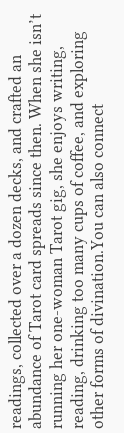readings, collected over a dozen decks, and crafted an abundance of Tarot card spreads since then. When she isn’t running her one-woman Tarot gig, she enjoys writing, reading, drinking too many cups of coffee, and exploring other forms of divination.You can also connect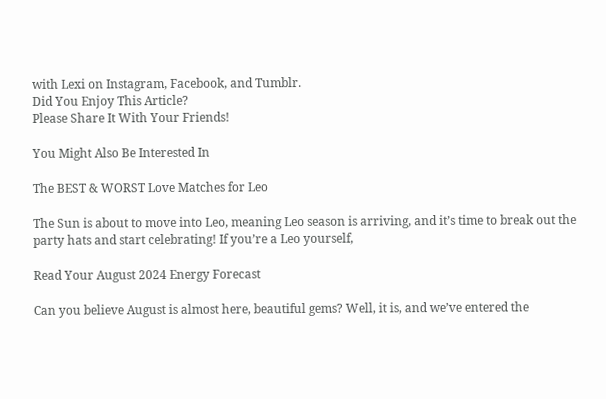with Lexi on Instagram, Facebook, and Tumblr.
Did You Enjoy This Article?
Please Share It With Your Friends!

You Might Also Be Interested In

The BEST & WORST Love Matches for Leo

The Sun is about to move into Leo, meaning Leo season is arriving, and it’s time to break out the party hats and start celebrating! If you’re a Leo yourself,

Read Your August 2024 Energy Forecast

Can you believe August is almost here, beautiful gems? Well, it is, and we’ve entered the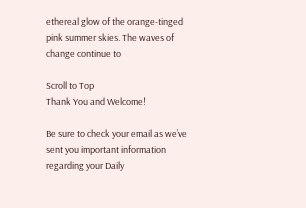ethereal glow of the orange-tinged pink summer skies. The waves of change continue to

Scroll to Top
Thank You and Welcome!

Be sure to check your email as we’ve sent you important information regarding your Daily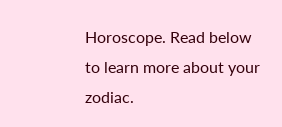Horoscope. Read below to learn more about your zodiac.